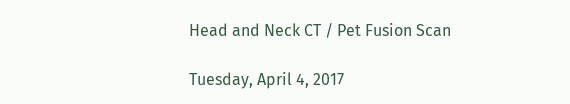Head and Neck CT / Pet Fusion Scan

Tuesday, April 4, 2017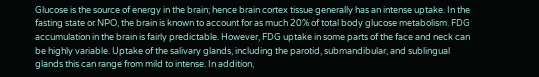Glucose is the source of energy in the brain; hence brain cortex tissue generally has an intense uptake. In the fasting state or NPO, the brain is known to account for as much 20% of total body glucose metabolism. FDG accumulation in the brain is fairly predictable. However, FDG uptake in some parts of the face and neck can be highly variable. Uptake of the salivary glands, including the parotid, submandibular, and sublingual glands this can range from mild to intense. In addition,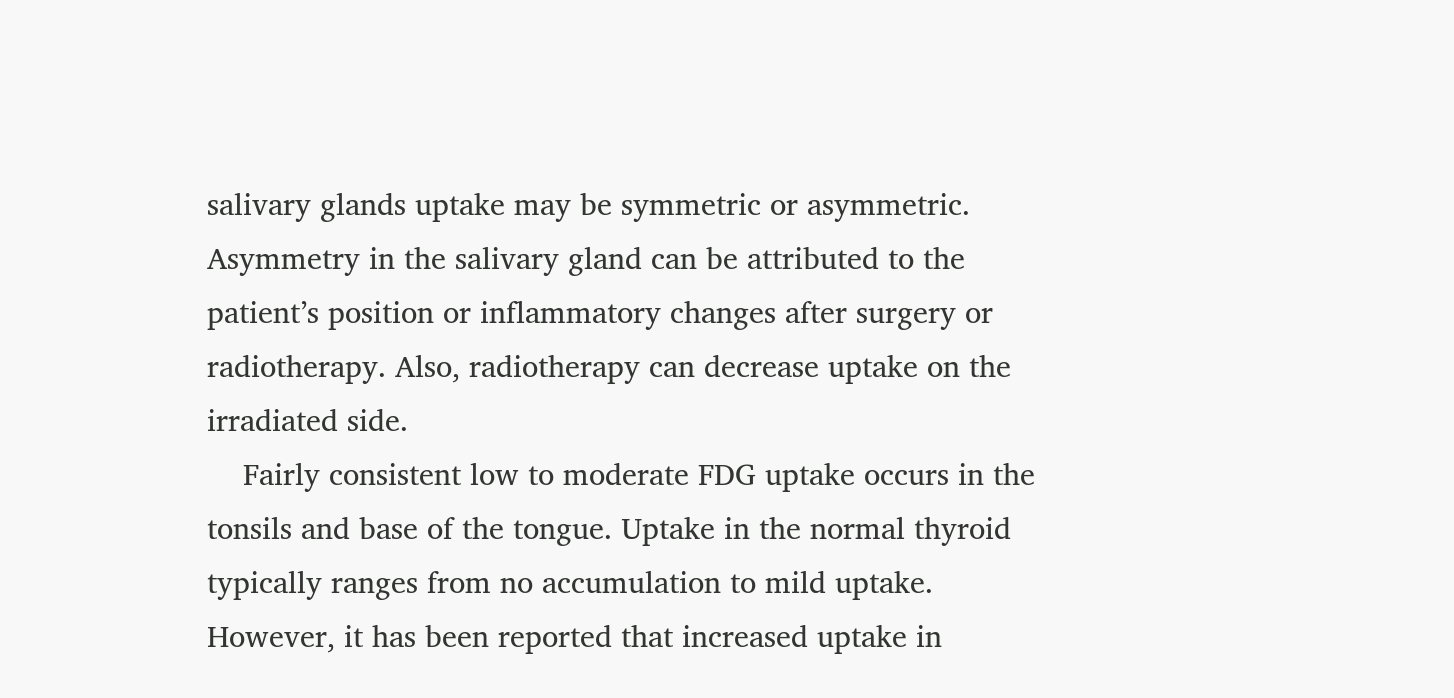salivary glands uptake may be symmetric or asymmetric. Asymmetry in the salivary gland can be attributed to the patient’s position or inflammatory changes after surgery or radiotherapy. Also, radiotherapy can decrease uptake on the irradiated side.
    Fairly consistent low to moderate FDG uptake occurs in the tonsils and base of the tongue. Uptake in the normal thyroid typically ranges from no accumulation to mild uptake. However, it has been reported that increased uptake in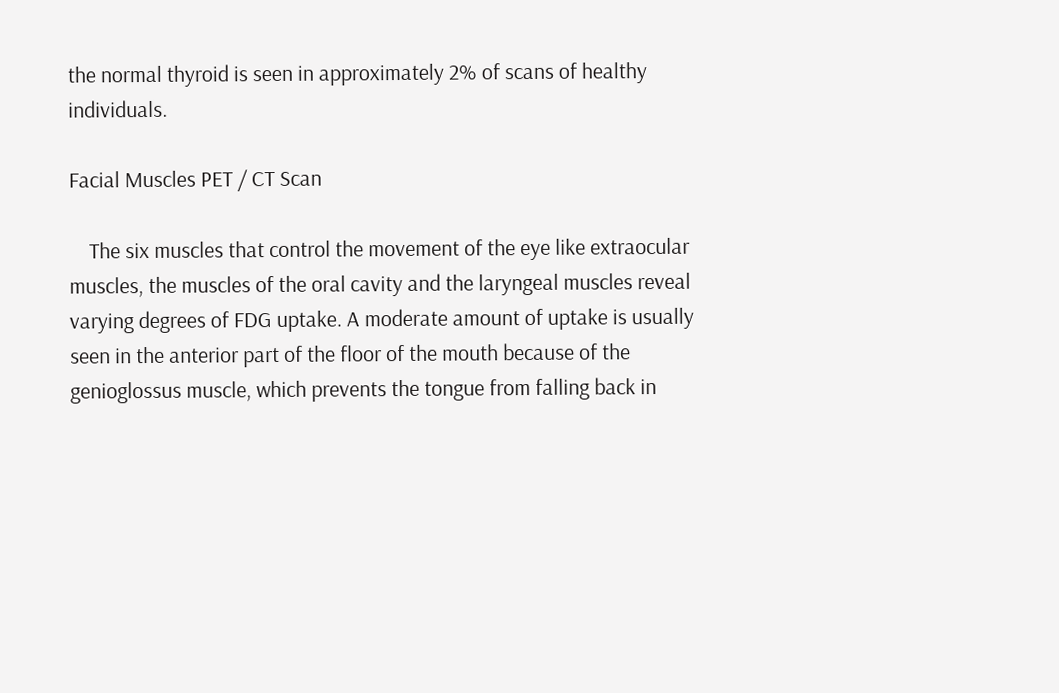the normal thyroid is seen in approximately 2% of scans of healthy individuals.

Facial Muscles PET / CT Scan

    The six muscles that control the movement of the eye like extraocular muscles, the muscles of the oral cavity and the laryngeal muscles reveal varying degrees of FDG uptake. A moderate amount of uptake is usually seen in the anterior part of the floor of the mouth because of the genioglossus muscle, which prevents the tongue from falling back in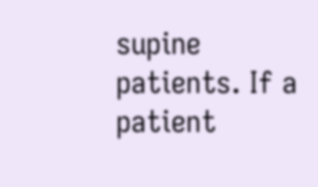supine patients. If a patient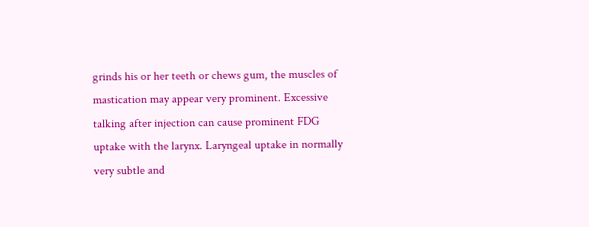grinds his or her teeth or chews gum, the muscles of mastication may appear very prominent. Excessive talking after injection can cause prominent FDG uptake with the larynx. Laryngeal uptake in normally very subtle and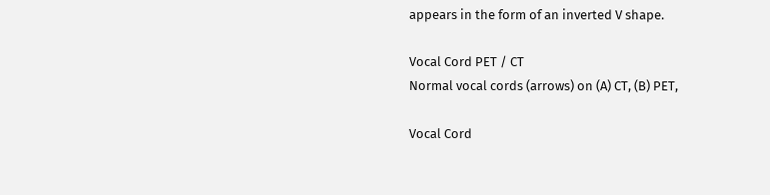appears in the form of an inverted V shape.

Vocal Cord PET / CT
Normal vocal cords (arrows) on (A) CT, (B) PET,

Vocal Cord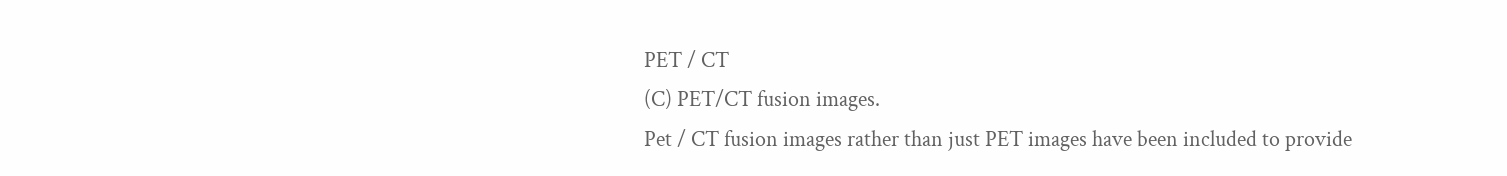PET / CT
(C) PET/CT fusion images.
Pet / CT fusion images rather than just PET images have been included to provide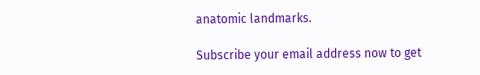anatomic landmarks.

Subscribe your email address now to get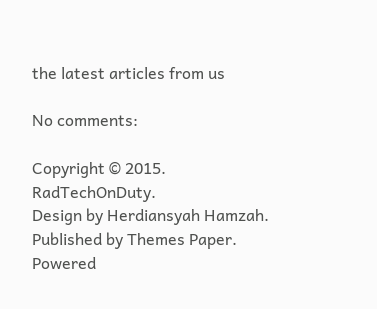the latest articles from us

No comments:

Copyright © 2015. RadTechOnDuty.
Design by Herdiansyah Hamzah. Published by Themes Paper. Powered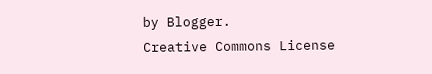by Blogger.
Creative Commons License